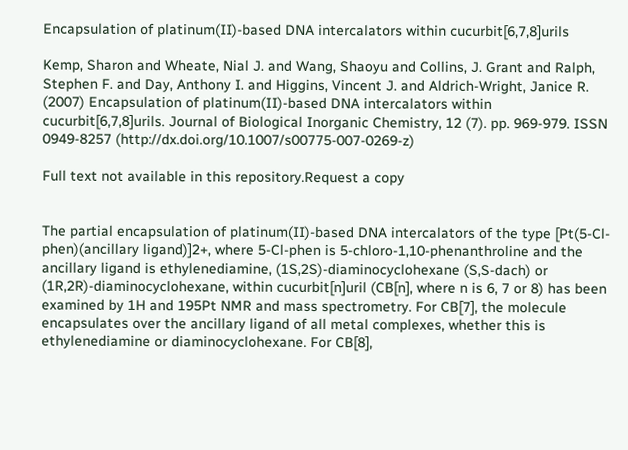Encapsulation of platinum(II)-based DNA intercalators within cucurbit[6,7,8]urils

Kemp, Sharon and Wheate, Nial J. and Wang, Shaoyu and Collins, J. Grant and Ralph, Stephen F. and Day, Anthony I. and Higgins, Vincent J. and Aldrich-Wright, Janice R. (2007) Encapsulation of platinum(II)-based DNA intercalators within cucurbit[6,7,8]urils. Journal of Biological Inorganic Chemistry, 12 (7). pp. 969-979. ISSN 0949-8257 (http://dx.doi.org/10.1007/s00775-007-0269-z)

Full text not available in this repository.Request a copy


The partial encapsulation of platinum(II)-based DNA intercalators of the type [Pt(5-Cl-phen)(ancillary ligand)]2+, where 5-Cl-phen is 5-chloro-1,10-phenanthroline and the ancillary ligand is ethylenediamine, (1S,2S)-diaminocyclohexane (S,S-dach) or (1R,2R)-diaminocyclohexane, within cucurbit[n]uril (CB[n], where n is 6, 7 or 8) has been examined by 1H and 195Pt NMR and mass spectrometry. For CB[7], the molecule encapsulates over the ancillary ligand of all metal complexes, whether this is ethylenediamine or diaminocyclohexane. For CB[8],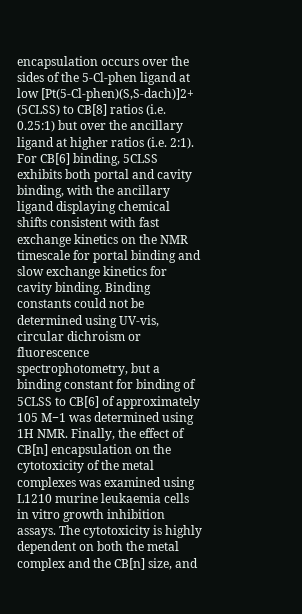encapsulation occurs over the sides of the 5-Cl-phen ligand at low [Pt(5-Cl-phen)(S,S-dach)]2+ (5CLSS) to CB[8] ratios (i.e. 0.25:1) but over the ancillary ligand at higher ratios (i.e. 2:1). For CB[6] binding, 5CLSS exhibits both portal and cavity binding, with the ancillary ligand displaying chemical shifts consistent with fast exchange kinetics on the NMR timescale for portal binding and slow exchange kinetics for cavity binding. Binding constants could not be determined using UV-vis, circular dichroism or fluorescence spectrophotometry, but a binding constant for binding of 5CLSS to CB[6] of approximately 105 M−1 was determined using 1H NMR. Finally, the effect of CB[n] encapsulation on the cytotoxicity of the metal complexes was examined using L1210 murine leukaemia cells in vitro growth inhibition assays. The cytotoxicity is highly dependent on both the metal complex and the CB[n] size, and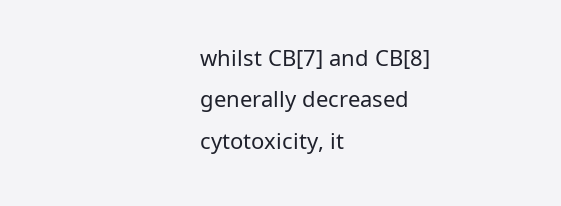whilst CB[7] and CB[8] generally decreased cytotoxicity, it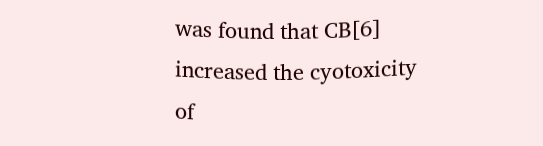was found that CB[6] increased the cyotoxicity of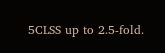5CLSS up to 2.5-fold.